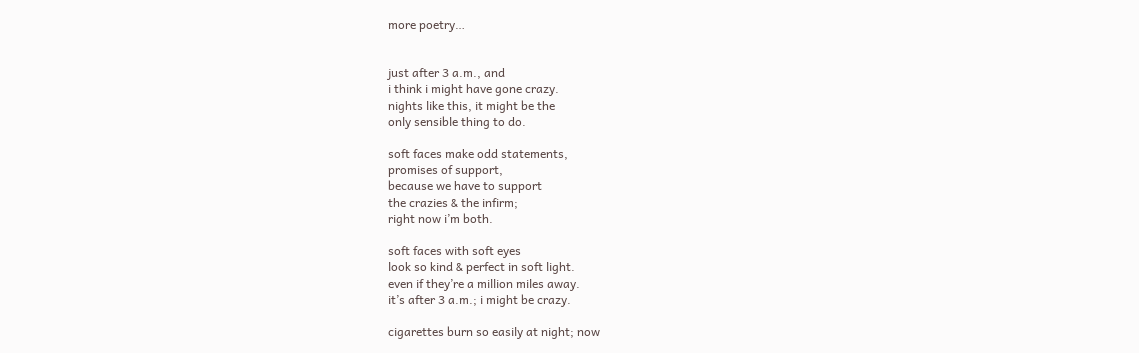more poetry…


just after 3 a.m., and
i think i might have gone crazy.
nights like this, it might be the
only sensible thing to do.

soft faces make odd statements,
promises of support,
because we have to support
the crazies & the infirm;
right now i’m both.

soft faces with soft eyes
look so kind & perfect in soft light.
even if they’re a million miles away.
it’s after 3 a.m.; i might be crazy.

cigarettes burn so easily at night; now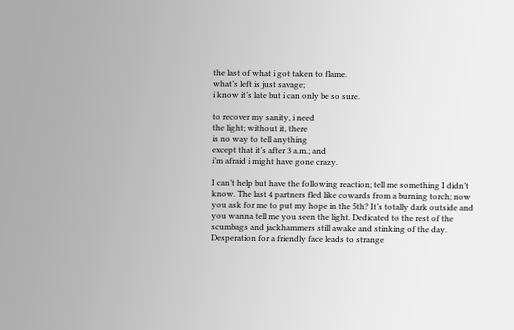the last of what i got taken to flame.
what’s left is just savage;
i know it’s late but i can only be so sure.

to recover my sanity, i need
the light; without it, there
is no way to tell anything
except that it’s after 3 a.m.; and
i’m afraid i might have gone crazy.

I can’t help but have the following reaction; tell me something I didn’t know. The last 4 partners fled like cowards from a burning torch; now you ask for me to put my hope in the 5th? It’s totally dark outside and you wanna tell me you seen the light. Dedicated to the rest of the scumbags and jackhammers still awake and stinking of the day. Desperation for a friendly face leads to strange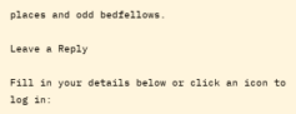places and odd bedfellows.

Leave a Reply

Fill in your details below or click an icon to log in: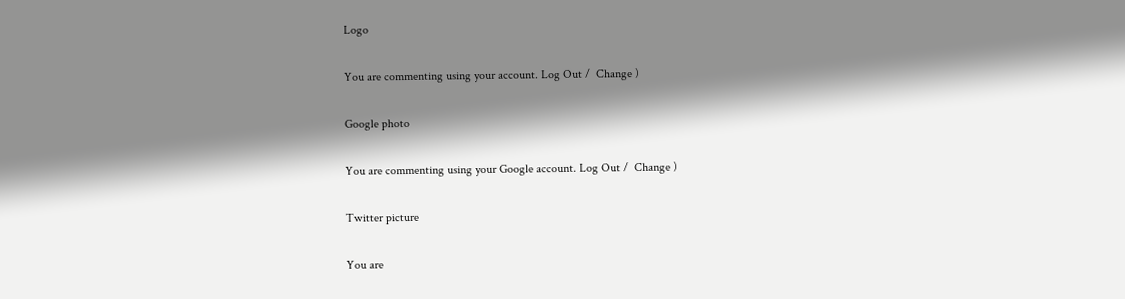Logo

You are commenting using your account. Log Out /  Change )

Google photo

You are commenting using your Google account. Log Out /  Change )

Twitter picture

You are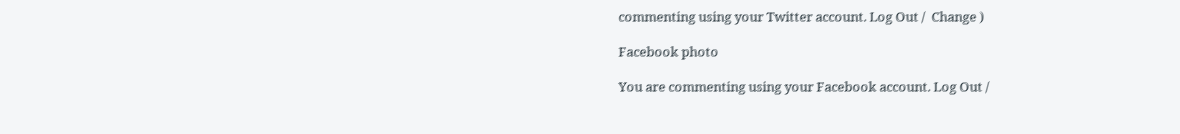commenting using your Twitter account. Log Out /  Change )

Facebook photo

You are commenting using your Facebook account. Log Out /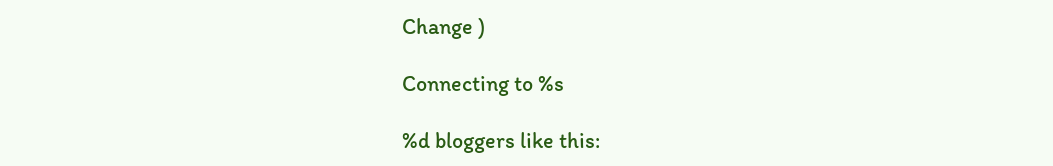Change )

Connecting to %s

%d bloggers like this: